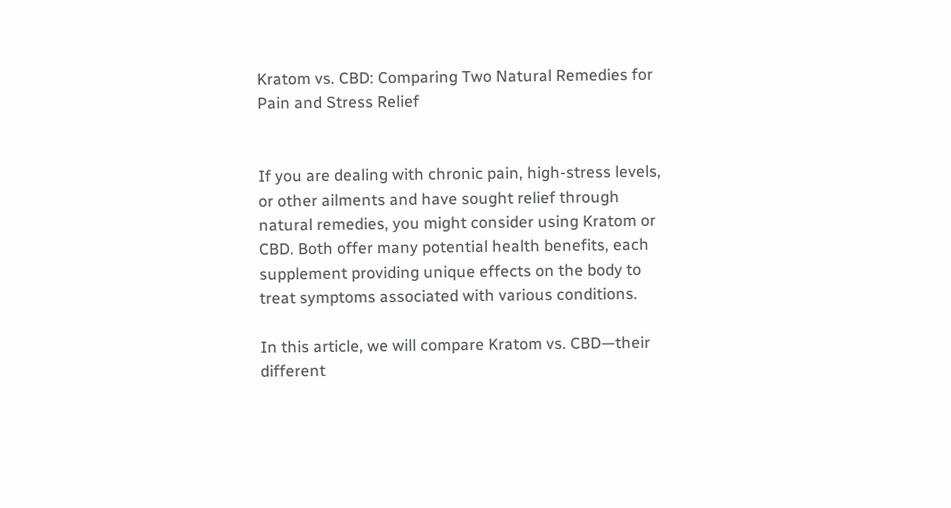Kratom vs. CBD: Comparing Two Natural Remedies for Pain and Stress Relief


If you are dealing with chronic pain, high-stress levels, or other ailments and have sought relief through natural remedies, you might consider using Kratom or CBD. Both offer many potential health benefits, each supplement providing unique effects on the body to treat symptoms associated with various conditions.

In this article, we will compare Kratom vs. CBD—their different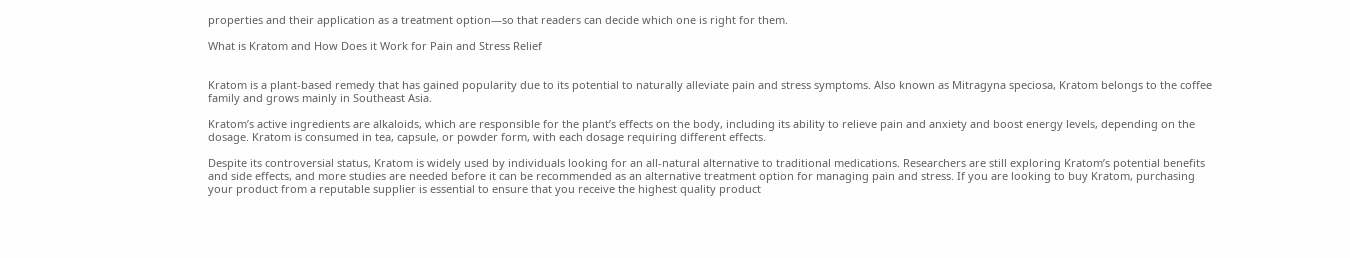properties and their application as a treatment option—so that readers can decide which one is right for them.

What is Kratom and How Does it Work for Pain and Stress Relief


Kratom is a plant-based remedy that has gained popularity due to its potential to naturally alleviate pain and stress symptoms. Also known as Mitragyna speciosa, Kratom belongs to the coffee family and grows mainly in Southeast Asia.

Kratom’s active ingredients are alkaloids, which are responsible for the plant’s effects on the body, including its ability to relieve pain and anxiety and boost energy levels, depending on the dosage. Kratom is consumed in tea, capsule, or powder form, with each dosage requiring different effects.

Despite its controversial status, Kratom is widely used by individuals looking for an all-natural alternative to traditional medications. Researchers are still exploring Kratom’s potential benefits and side effects, and more studies are needed before it can be recommended as an alternative treatment option for managing pain and stress. If you are looking to buy Kratom, purchasing your product from a reputable supplier is essential to ensure that you receive the highest quality product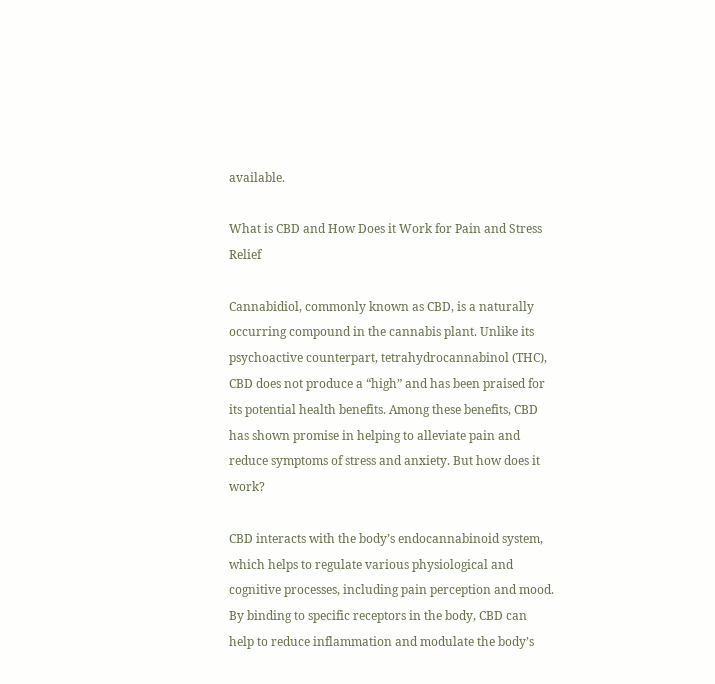available.

What is CBD and How Does it Work for Pain and Stress Relief

Cannabidiol, commonly known as CBD, is a naturally occurring compound in the cannabis plant. Unlike its psychoactive counterpart, tetrahydrocannabinol (THC), CBD does not produce a “high” and has been praised for its potential health benefits. Among these benefits, CBD has shown promise in helping to alleviate pain and reduce symptoms of stress and anxiety. But how does it work?

CBD interacts with the body’s endocannabinoid system, which helps to regulate various physiological and cognitive processes, including pain perception and mood. By binding to specific receptors in the body, CBD can help to reduce inflammation and modulate the body’s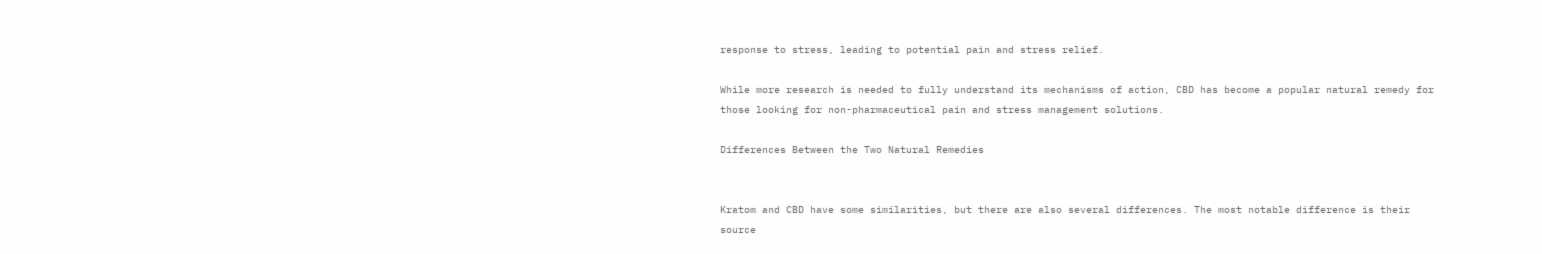response to stress, leading to potential pain and stress relief.

While more research is needed to fully understand its mechanisms of action, CBD has become a popular natural remedy for those looking for non-pharmaceutical pain and stress management solutions.

Differences Between the Two Natural Remedies


Kratom and CBD have some similarities, but there are also several differences. The most notable difference is their source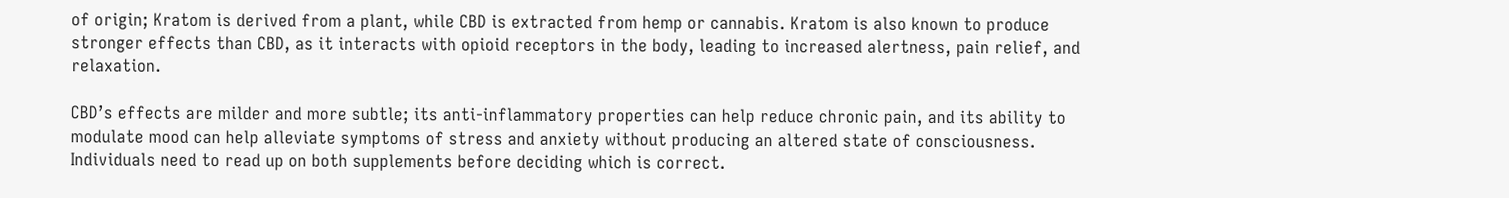of origin; Kratom is derived from a plant, while CBD is extracted from hemp or cannabis. Kratom is also known to produce stronger effects than CBD, as it interacts with opioid receptors in the body, leading to increased alertness, pain relief, and relaxation.

CBD’s effects are milder and more subtle; its anti-inflammatory properties can help reduce chronic pain, and its ability to modulate mood can help alleviate symptoms of stress and anxiety without producing an altered state of consciousness. Individuals need to read up on both supplements before deciding which is correct.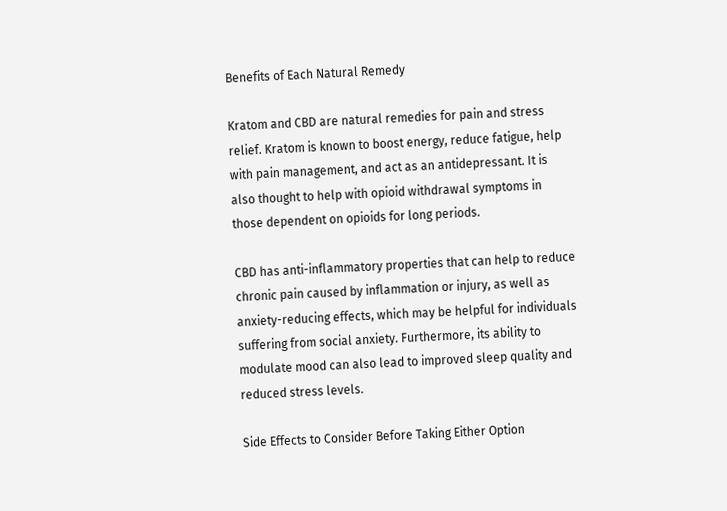Benefits of Each Natural Remedy

Kratom and CBD are natural remedies for pain and stress relief. Kratom is known to boost energy, reduce fatigue, help with pain management, and act as an antidepressant. It is also thought to help with opioid withdrawal symptoms in those dependent on opioids for long periods.

CBD has anti-inflammatory properties that can help to reduce chronic pain caused by inflammation or injury, as well as anxiety-reducing effects, which may be helpful for individuals suffering from social anxiety. Furthermore, its ability to modulate mood can also lead to improved sleep quality and reduced stress levels.

Side Effects to Consider Before Taking Either Option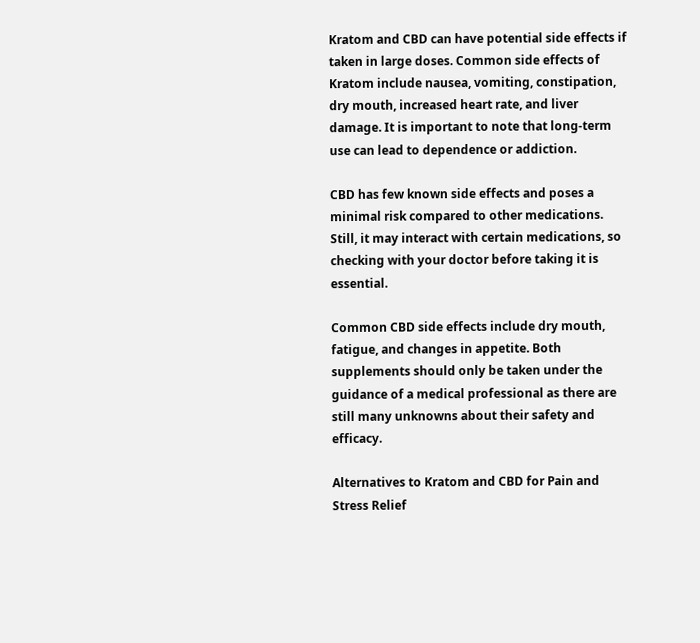Kratom and CBD can have potential side effects if taken in large doses. Common side effects of Kratom include nausea, vomiting, constipation, dry mouth, increased heart rate, and liver damage. It is important to note that long-term use can lead to dependence or addiction.

CBD has few known side effects and poses a minimal risk compared to other medications. Still, it may interact with certain medications, so checking with your doctor before taking it is essential.

Common CBD side effects include dry mouth, fatigue, and changes in appetite. Both supplements should only be taken under the guidance of a medical professional as there are still many unknowns about their safety and efficacy.

Alternatives to Kratom and CBD for Pain and Stress Relief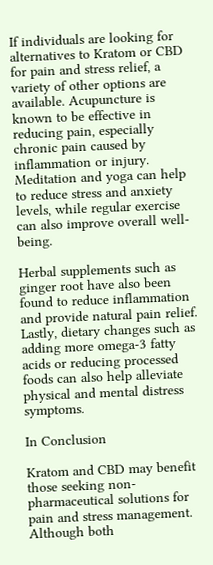If individuals are looking for alternatives to Kratom or CBD for pain and stress relief, a variety of other options are available. Acupuncture is known to be effective in reducing pain, especially chronic pain caused by inflammation or injury. Meditation and yoga can help to reduce stress and anxiety levels, while regular exercise can also improve overall well-being.

Herbal supplements such as ginger root have also been found to reduce inflammation and provide natural pain relief. Lastly, dietary changes such as adding more omega-3 fatty acids or reducing processed foods can also help alleviate physical and mental distress symptoms.

In Conclusion

Kratom and CBD may benefit those seeking non-pharmaceutical solutions for pain and stress management. Although both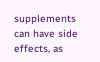supplements can have side effects, as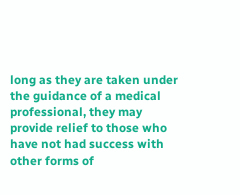long as they are taken under the guidance of a medical professional, they may provide relief to those who have not had success with other forms of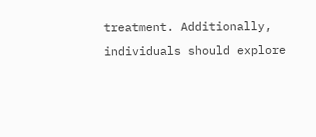treatment. Additionally, individuals should explore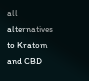all alternatives to Kratom and CBD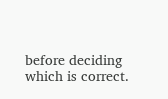before deciding which is correct.